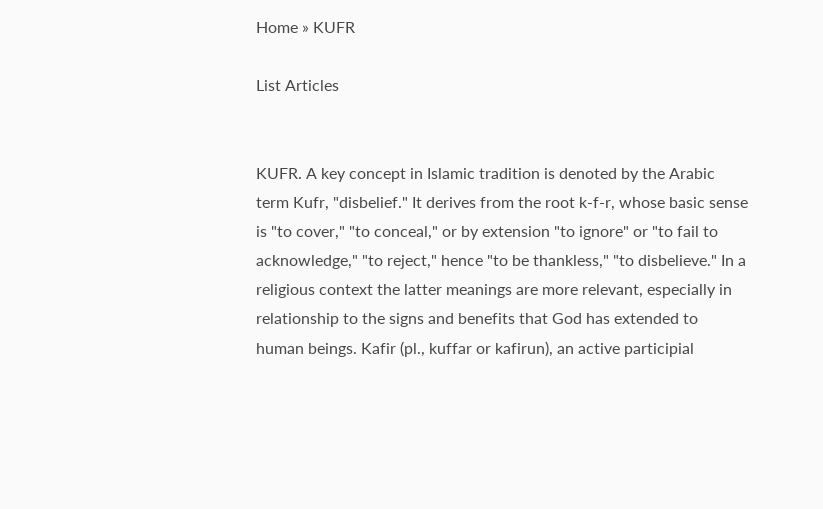Home » KUFR

List Articles


KUFR. A key concept in Islamic tradition is denoted by the Arabic term Kufr, "disbelief." It derives from the root k-f-r, whose basic sense is "to cover," "to conceal," or by extension "to ignore" or "to fail to acknowledge," "to reject," hence "to be thankless," "to disbelieve." In a religious context the latter meanings are more relevant, especially in relationship to the signs and benefits that God has extended to human beings. Kafir (pl., kuffar or kafirun), an active participial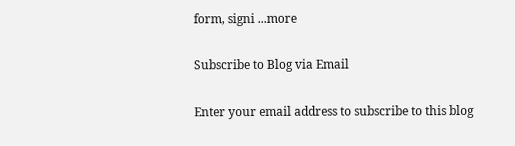form, signi ...more

Subscribe to Blog via Email

Enter your email address to subscribe to this blog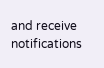and receive notifications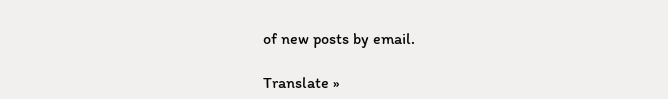of new posts by email.

Translate »